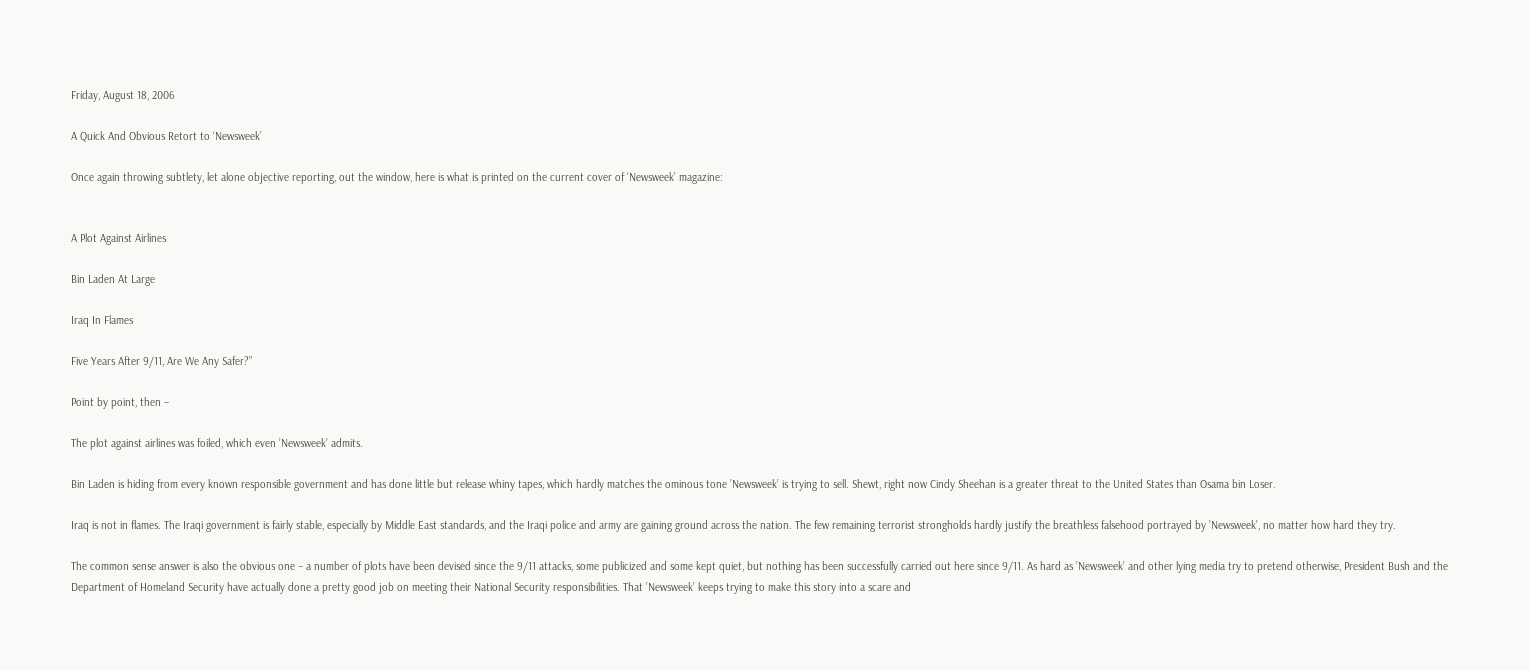Friday, August 18, 2006

A Quick And Obvious Retort to ‘Newsweek’

Once again throwing subtlety, let alone objective reporting, out the window, here is what is printed on the current cover of ‘Newsweek’ magazine:


A Plot Against Airlines

Bin Laden At Large

Iraq In Flames

Five Years After 9/11, Are We Any Safer?”

Point by point, then –

The plot against airlines was foiled, which even ’Newsweek’ admits.

Bin Laden is hiding from every known responsible government and has done little but release whiny tapes, which hardly matches the ominous tone ’Newsweek’ is trying to sell. Shewt, right now Cindy Sheehan is a greater threat to the United States than Osama bin Loser.

Iraq is not in flames. The Iraqi government is fairly stable, especially by Middle East standards, and the Iraqi police and army are gaining ground across the nation. The few remaining terrorist strongholds hardly justify the breathless falsehood portrayed by ’Newsweek’, no matter how hard they try.

The common sense answer is also the obvious one – a number of plots have been devised since the 9/11 attacks, some publicized and some kept quiet, but nothing has been successfully carried out here since 9/11. As hard as ’Newsweek’ and other lying media try to pretend otherwise, President Bush and the Department of Homeland Security have actually done a pretty good job on meeting their National Security responsibilities. That ’Newsweek’ keeps trying to make this story into a scare and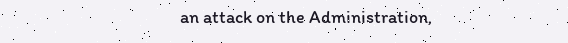an attack on the Administration,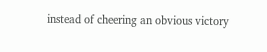instead of cheering an obvious victory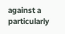against a particularly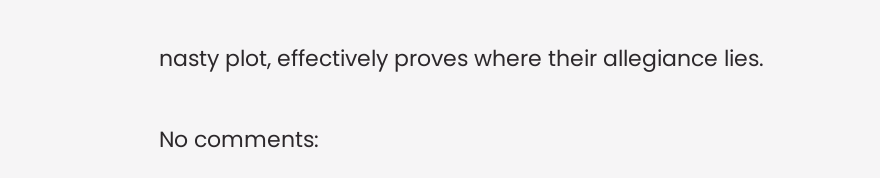nasty plot, effectively proves where their allegiance lies.

No comments: